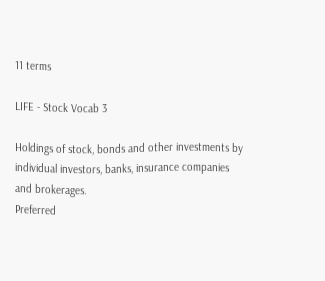11 terms

LIFE - Stock Vocab 3

Holdings of stock, bonds and other investments by individual investors, banks, insurance companies and brokerages.
Preferred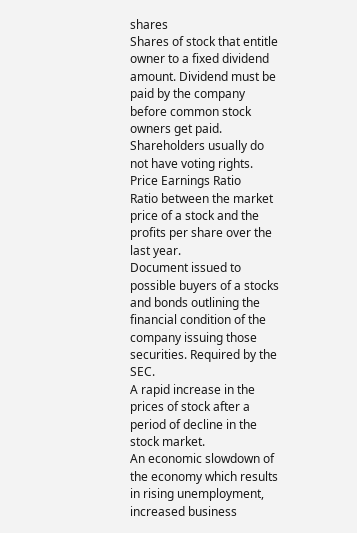shares
Shares of stock that entitle owner to a fixed dividend amount. Dividend must be paid by the company before common stock owners get paid. Shareholders usually do not have voting rights.
Price Earnings Ratio
Ratio between the market price of a stock and the profits per share over the last year.
Document issued to possible buyers of a stocks and bonds outlining the financial condition of the company issuing those securities. Required by the SEC.
A rapid increase in the prices of stock after a period of decline in the stock market.
An economic slowdown of the economy which results in rising unemployment, increased business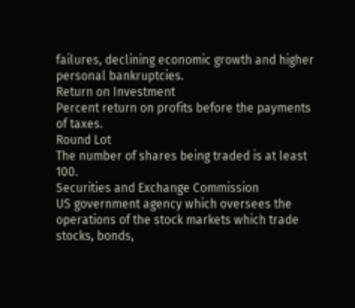failures, declining economic growth and higher personal bankruptcies.
Return on Investment
Percent return on profits before the payments of taxes.
Round Lot
The number of shares being traded is at least 100.
Securities and Exchange Commission
US government agency which oversees the operations of the stock markets which trade stocks, bonds,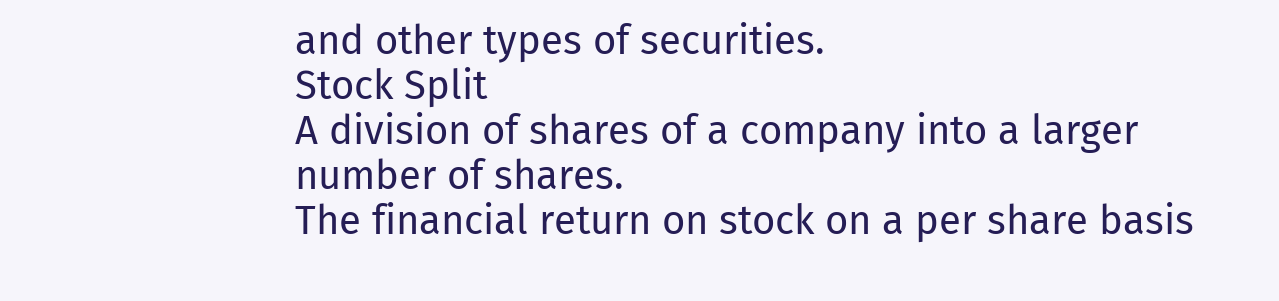and other types of securities.
Stock Split
A division of shares of a company into a larger number of shares.
The financial return on stock on a per share basis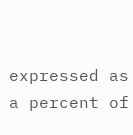expressed as a percent of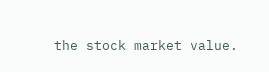the stock market value.